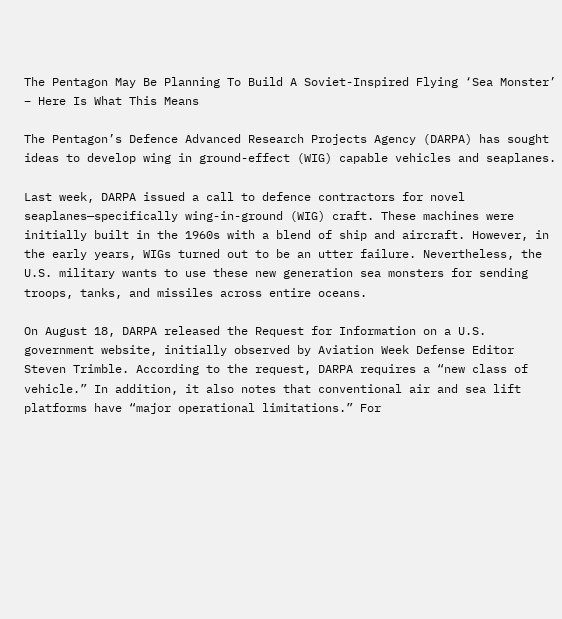The Pentagon May Be Planning To Build A Soviet-Inspired Flying ‘Sea Monster’ – Here Is What This Means

The Pentagon’s Defence Advanced Research Projects Agency (DARPA) has sought ideas to develop wing in ground-effect (WIG) capable vehicles and seaplanes.

Last week, DARPA issued a call to defence contractors for novel seaplanes—specifically wing-in-ground (WIG) craft. These machines were initially built in the 1960s with a blend of ship and aircraft. However, in the early years, WIGs turned out to be an utter failure. Nevertheless, the U.S. military wants to use these new generation sea monsters for sending troops, tanks, and missiles across entire oceans.

On August 18, DARPA released the Request for Information on a U.S. government website, initially observed by Aviation Week Defense Editor Steven Trimble. According to the request, DARPA requires a “new class of vehicle.” In addition, it also notes that conventional air and sea lift platforms have “major operational limitations.” For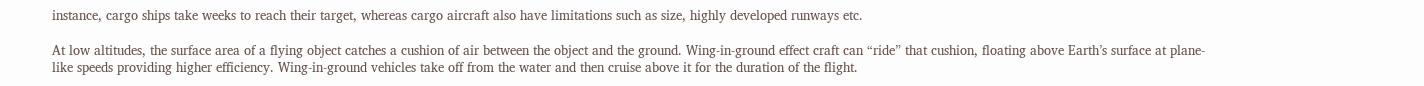instance, cargo ships take weeks to reach their target, whereas cargo aircraft also have limitations such as size, highly developed runways etc.

At low altitudes, the surface area of a flying object catches a cushion of air between the object and the ground. Wing-in-ground effect craft can “ride” that cushion, floating above Earth’s surface at plane-like speeds providing higher efficiency. Wing-in-ground vehicles take off from the water and then cruise above it for the duration of the flight.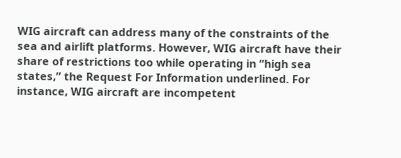WIG aircraft can address many of the constraints of the sea and airlift platforms. However, WIG aircraft have their share of restrictions too while operating in “high sea states,” the Request For Information underlined. For instance, WIG aircraft are incompetent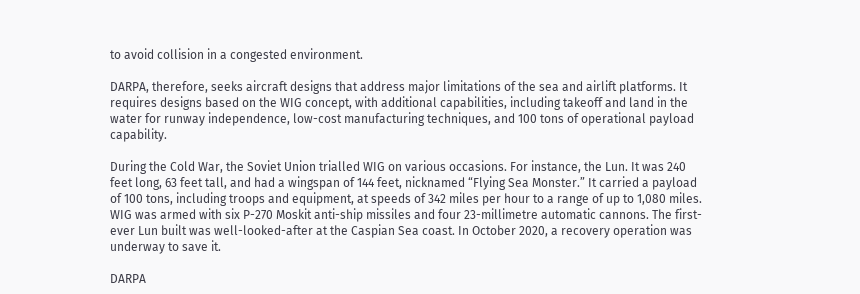to avoid collision in a congested environment.

DARPA, therefore, seeks aircraft designs that address major limitations of the sea and airlift platforms. It requires designs based on the WIG concept, with additional capabilities, including takeoff and land in the water for runway independence, low-cost manufacturing techniques, and 100 tons of operational payload capability.

During the Cold War, the Soviet Union trialled WIG on various occasions. For instance, the Lun. It was 240 feet long, 63 feet tall, and had a wingspan of 144 feet, nicknamed “Flying Sea Monster.” It carried a payload of 100 tons, including troops and equipment, at speeds of 342 miles per hour to a range of up to 1,080 miles. WIG was armed with six P-270 Moskit anti-ship missiles and four 23-millimetre automatic cannons. The first-ever Lun built was well-looked-after at the Caspian Sea coast. In October 2020, a recovery operation was underway to save it.

DARPA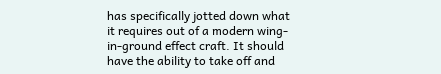has specifically jotted down what it requires out of a modern wing-in-ground effect craft. It should have the ability to take off and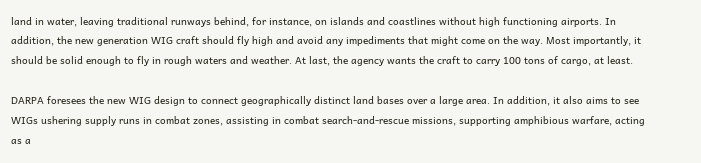land in water, leaving traditional runways behind, for instance, on islands and coastlines without high functioning airports. In addition, the new generation WIG craft should fly high and avoid any impediments that might come on the way. Most importantly, it should be solid enough to fly in rough waters and weather. At last, the agency wants the craft to carry 100 tons of cargo, at least.

DARPA foresees the new WIG design to connect geographically distinct land bases over a large area. In addition, it also aims to see WIGs ushering supply runs in combat zones, assisting in combat search-and-rescue missions, supporting amphibious warfare, acting as a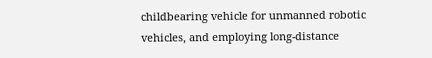childbearing vehicle for unmanned robotic vehicles, and employing long-distance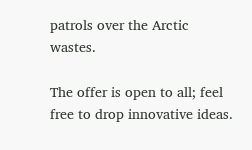patrols over the Arctic wastes.

The offer is open to all; feel free to drop innovative ideas.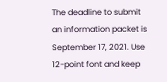The deadline to submit an information packet is September 17, 2021. Use 12-point font and keep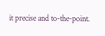it precise and to-the-point.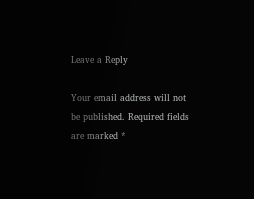Leave a Reply

Your email address will not be published. Required fields are marked *